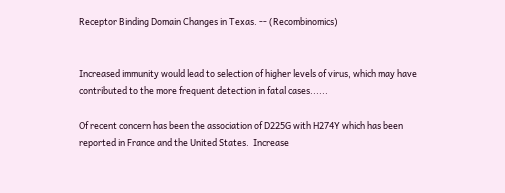Receptor Binding Domain Changes in Texas. -- (Recombinomics)


Increased immunity would lead to selection of higher levels of virus, which may have contributed to the more frequent detection in fatal cases......

Of recent concern has been the association of D225G with H274Y which has been reported in France and the United States.  Increase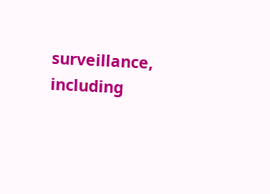surveillance, including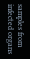samples from infected organs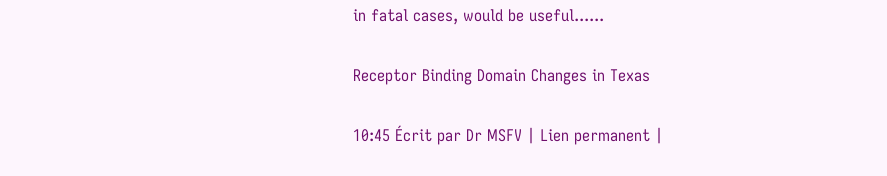in fatal cases, would be useful......

Receptor Binding Domain Changes in Texas

10:45 Écrit par Dr MSFV | Lien permanent |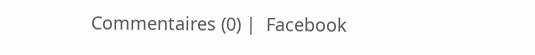Commentaires (0) |  Facebook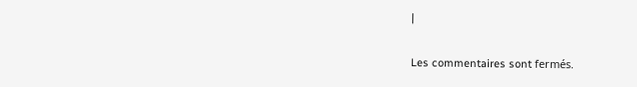|

Les commentaires sont fermés.